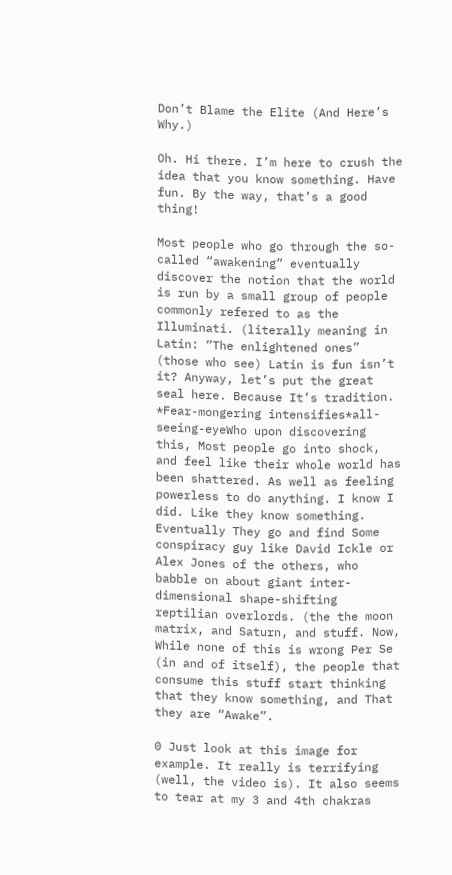Don’t Blame the Elite (And Here’s Why.)

Oh. Hi there. I’m here to crush the idea that you know something. Have fun. By the way, that’s a good thing!

Most people who go through the so-called “awakening” eventually discover the notion that the world is run by a small group of people commonly refered to as the Illuminati. (literally meaning in Latin: “The enlightened ones” (those who see) Latin is fun isn’t it? Anyway, let’s put the great seal here. Because It’s tradition. *Fear-mongering intensifies*all-seeing-eyeWho upon discovering this, Most people go into shock, and feel like their whole world has been shattered. As well as feeling powerless to do anything. I know I did. Like they know something. Eventually They go and find Some conspiracy guy like David Ickle or Alex Jones of the others, who babble on about giant inter-dimensional shape-shifting reptilian overlords. (the the moon matrix, and Saturn, and stuff. Now, While none of this is wrong Per Se (in and of itself), the people that consume this stuff start thinking that they know something, and That they are “Awake”.

0 Just look at this image for example. It really is terrifying (well, the video is). It also seems to tear at my 3 and 4th chakras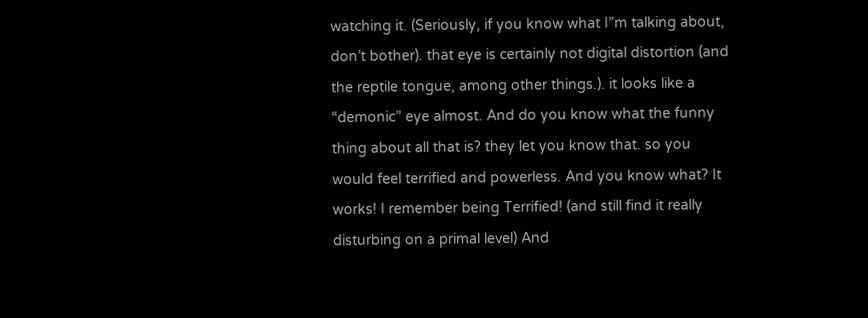watching it. (Seriously, if you know what I”m talking about, don’t bother). that eye is certainly not digital distortion (and the reptile tongue, among other things.). it looks like a “demonic” eye almost. And do you know what the funny thing about all that is? they let you know that. so you would feel terrified and powerless. And you know what? It works! I remember being Terrified! (and still find it really disturbing on a primal level) And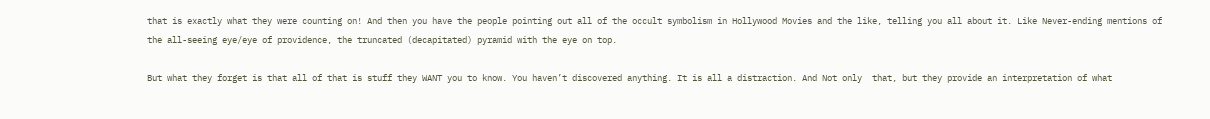that is exactly what they were counting on! And then you have the people pointing out all of the occult symbolism in Hollywood Movies and the like, telling you all about it. Like Never-ending mentions of the all-seeing eye/eye of providence, the truncated (decapitated) pyramid with the eye on top.

But what they forget is that all of that is stuff they WANT you to know. You haven’t discovered anything. It is all a distraction. And Not only  that, but they provide an interpretation of what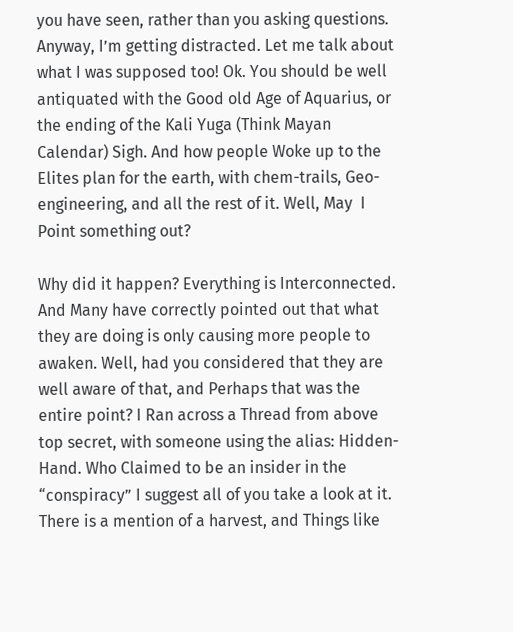you have seen, rather than you asking questions. Anyway, I’m getting distracted. Let me talk about what I was supposed too! Ok. You should be well antiquated with the Good old Age of Aquarius, or the ending of the Kali Yuga (Think Mayan Calendar) Sigh. And how people Woke up to the Elites plan for the earth, with chem-trails, Geo-engineering, and all the rest of it. Well, May  I Point something out?

Why did it happen? Everything is Interconnected. And Many have correctly pointed out that what they are doing is only causing more people to awaken. Well, had you considered that they are well aware of that, and Perhaps that was the entire point? I Ran across a Thread from above top secret, with someone using the alias: Hidden-Hand. Who Claimed to be an insider in the “conspiracy” I suggest all of you take a look at it. There is a mention of a harvest, and Things like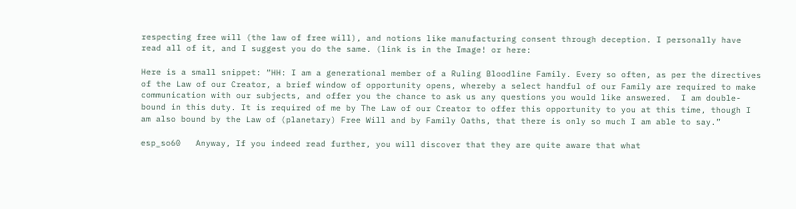respecting free will (the law of free will), and notions like manufacturing consent through deception. I personally have read all of it, and I suggest you do the same. (link is in the Image! or here:

Here is a small snippet: “HH: I am a generational member of a Ruling Bloodline Family. Every so often, as per the directives of the Law of our Creator, a brief window of opportunity opens, whereby a select handful of our Family are required to make communication with our subjects, and offer you the chance to ask us any questions you would like answered.  I am double-bound in this duty. It is required of me by The Law of our Creator to offer this opportunity to you at this time, though I am also bound by the Law of (planetary) Free Will and by Family Oaths, that there is only so much I am able to say.”

esp_so60   Anyway, If you indeed read further, you will discover that they are quite aware that what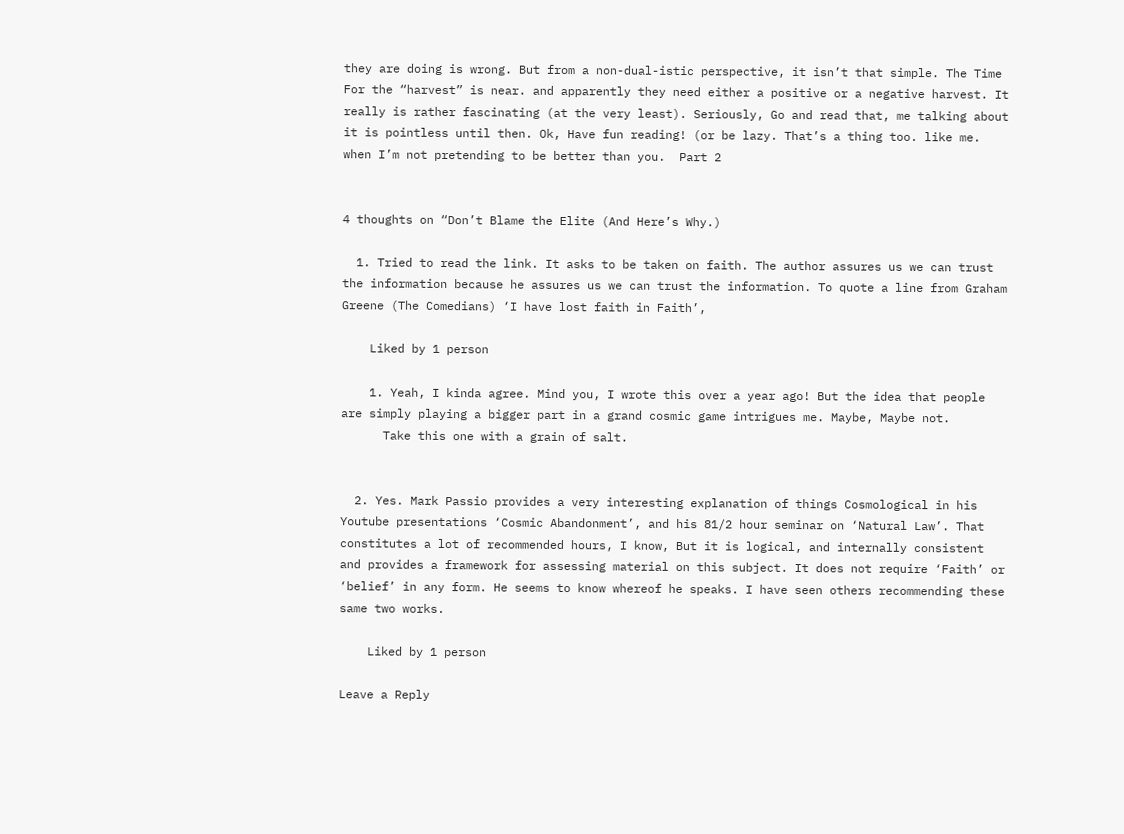they are doing is wrong. But from a non-dual-istic perspective, it isn’t that simple. The Time For the “harvest” is near. and apparently they need either a positive or a negative harvest. It really is rather fascinating (at the very least). Seriously, Go and read that, me talking about it is pointless until then. Ok, Have fun reading! (or be lazy. That’s a thing too. like me. when I’m not pretending to be better than you.  Part 2


4 thoughts on “Don’t Blame the Elite (And Here’s Why.)

  1. Tried to read the link. It asks to be taken on faith. The author assures us we can trust the information because he assures us we can trust the information. To quote a line from Graham Greene (The Comedians) ‘I have lost faith in Faith’,

    Liked by 1 person

    1. Yeah, I kinda agree. Mind you, I wrote this over a year ago! But the idea that people are simply playing a bigger part in a grand cosmic game intrigues me. Maybe, Maybe not.
      Take this one with a grain of salt.


  2. Yes. Mark Passio provides a very interesting explanation of things Cosmological in his Youtube presentations ‘Cosmic Abandonment’, and his 81/2 hour seminar on ‘Natural Law’. That constitutes a lot of recommended hours, I know, But it is logical, and internally consistent and provides a framework for assessing material on this subject. It does not require ‘Faith’ or ‘belief’ in any form. He seems to know whereof he speaks. I have seen others recommending these same two works.

    Liked by 1 person

Leave a Reply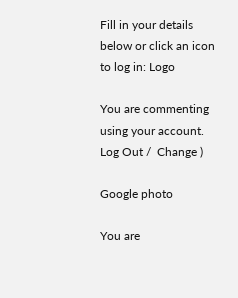Fill in your details below or click an icon to log in: Logo

You are commenting using your account. Log Out /  Change )

Google photo

You are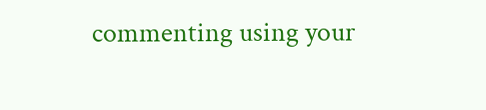commenting using your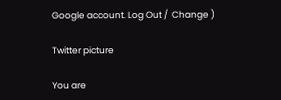Google account. Log Out /  Change )

Twitter picture

You are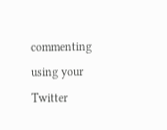commenting using your Twitter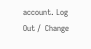account. Log Out /  Change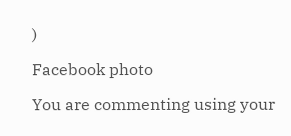)

Facebook photo

You are commenting using your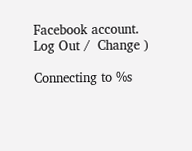Facebook account. Log Out /  Change )

Connecting to %s